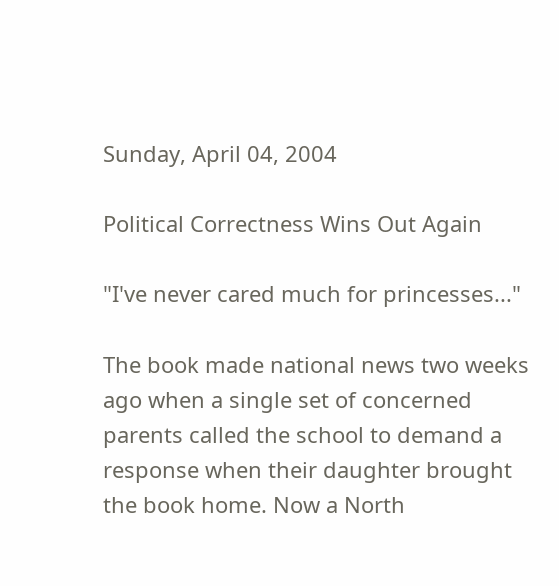Sunday, April 04, 2004

Political Correctness Wins Out Again

"I've never cared much for princesses..."

The book made national news two weeks ago when a single set of concerned parents called the school to demand a response when their daughter brought the book home. Now a North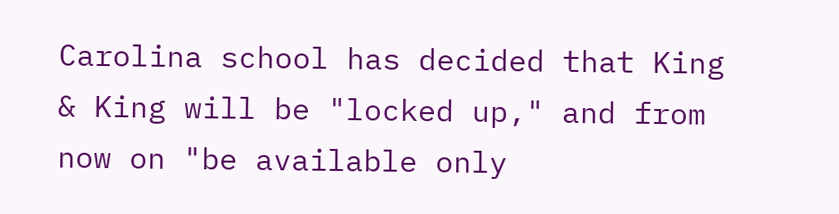Carolina school has decided that King & King will be "locked up," and from now on "be available only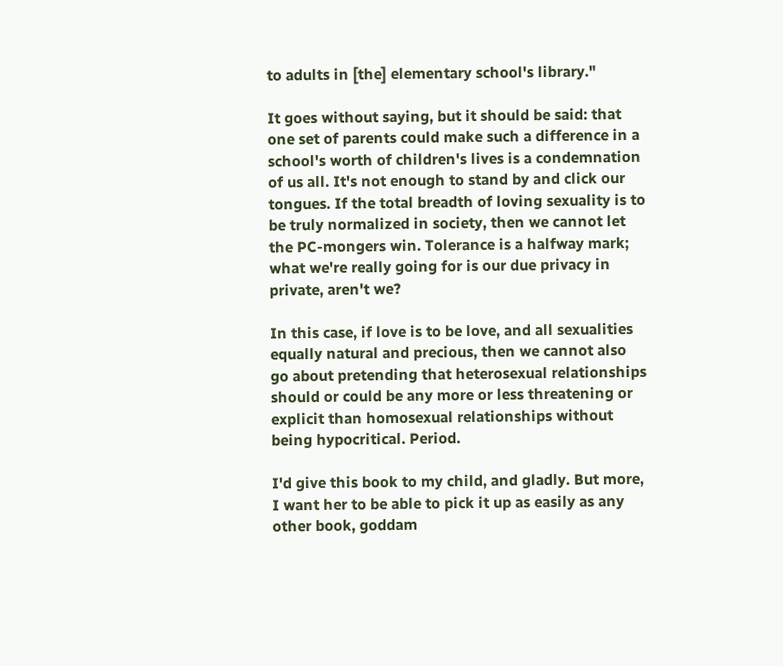to adults in [the] elementary school's library."

It goes without saying, but it should be said: that one set of parents could make such a difference in a school's worth of children's lives is a condemnation of us all. It's not enough to stand by and click our tongues. If the total breadth of loving sexuality is to be truly normalized in society, then we cannot let the PC-mongers win. Tolerance is a halfway mark; what we're really going for is our due privacy in private, aren't we?

In this case, if love is to be love, and all sexualities equally natural and precious, then we cannot also go about pretending that heterosexual relationships should or could be any more or less threatening or explicit than homosexual relationships without being hypocritical. Period.

I'd give this book to my child, and gladly. But more, I want her to be able to pick it up as easily as any other book, goddam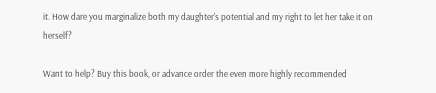it. How dare you marginalize both my daughter's potential and my right to let her take it on herself?

Want to help? Buy this book, or advance order the even more highly recommended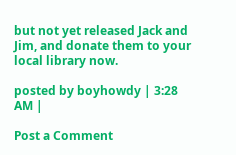but not yet released Jack and Jim, and donate them to your local library now.

posted by boyhowdy | 3:28 AM |

Post a Comment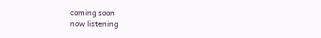coming soon
now listening